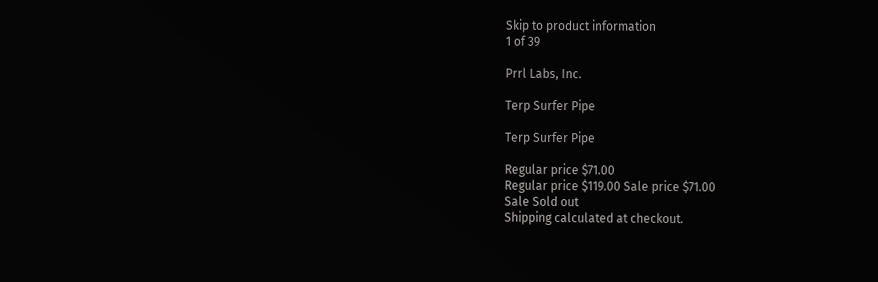Skip to product information
1 of 39

Prrl Labs, Inc.

Terp Surfer Pipe

Terp Surfer Pipe

Regular price $71.00
Regular price $119.00 Sale price $71.00
Sale Sold out
Shipping calculated at checkout.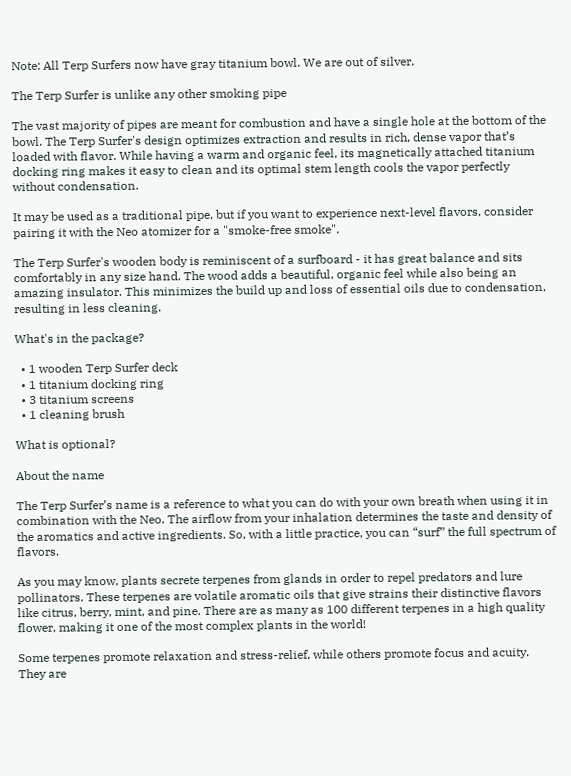Note: All Terp Surfers now have gray titanium bowl. We are out of silver.

The Terp Surfer is unlike any other smoking pipe

The vast majority of pipes are meant for combustion and have a single hole at the bottom of the bowl. The Terp Surfer's design optimizes extraction and results in rich, dense vapor that’s loaded with flavor. While having a warm and organic feel, its magnetically attached titanium docking ring makes it easy to clean and its optimal stem length cools the vapor perfectly without condensation.

It may be used as a traditional pipe, but if you want to experience next-level flavors, consider pairing it with the Neo atomizer for a "smoke-free smoke".

The Terp Surfer's wooden body is reminiscent of a surfboard - it has great balance and sits comfortably in any size hand. The wood adds a beautiful, organic feel while also being an amazing insulator. This minimizes the build up and loss of essential oils due to condensation, resulting in less cleaning.

What's in the package?

  • 1 wooden Terp Surfer deck
  • 1 titanium docking ring
  • 3 titanium screens
  • 1 cleaning brush

What is optional?

About the name

The Terp Surfer’s name is a reference to what you can do with your own breath when using it in combination with the Neo. The airflow from your inhalation determines the taste and density of the aromatics and active ingredients. So, with a little practice, you can “surf” the full spectrum of flavors.

As you may know, plants secrete terpenes from glands in order to repel predators and lure pollinators. These terpenes are volatile aromatic oils that give strains their distinctive flavors like citrus, berry, mint, and pine. There are as many as 100 different terpenes in a high quality flower, making it one of the most complex plants in the world!

Some terpenes promote relaxation and stress-relief, while others promote focus and acuity. They are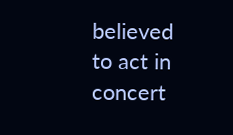believed to act in concert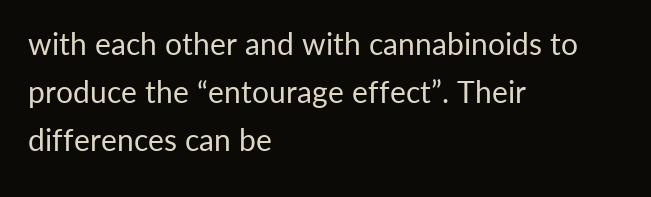with each other and with cannabinoids to produce the “entourage effect”. Their differences can be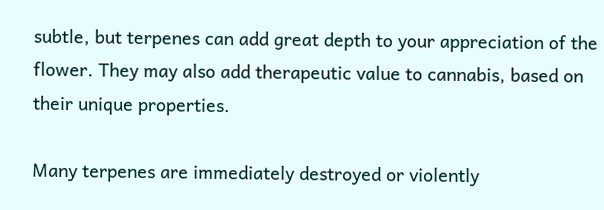subtle, but terpenes can add great depth to your appreciation of the flower. They may also add therapeutic value to cannabis, based on their unique properties.

Many terpenes are immediately destroyed or violently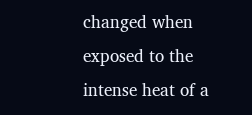changed when exposed to the intense heat of a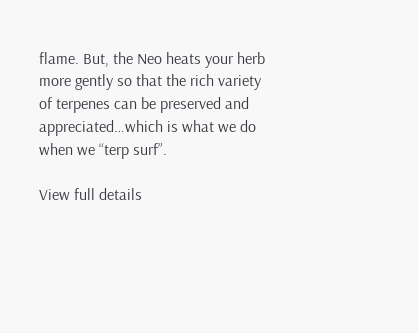flame. But, the Neo heats your herb more gently so that the rich variety of terpenes can be preserved and appreciated…which is what we do when we “terp surf”.

View full details